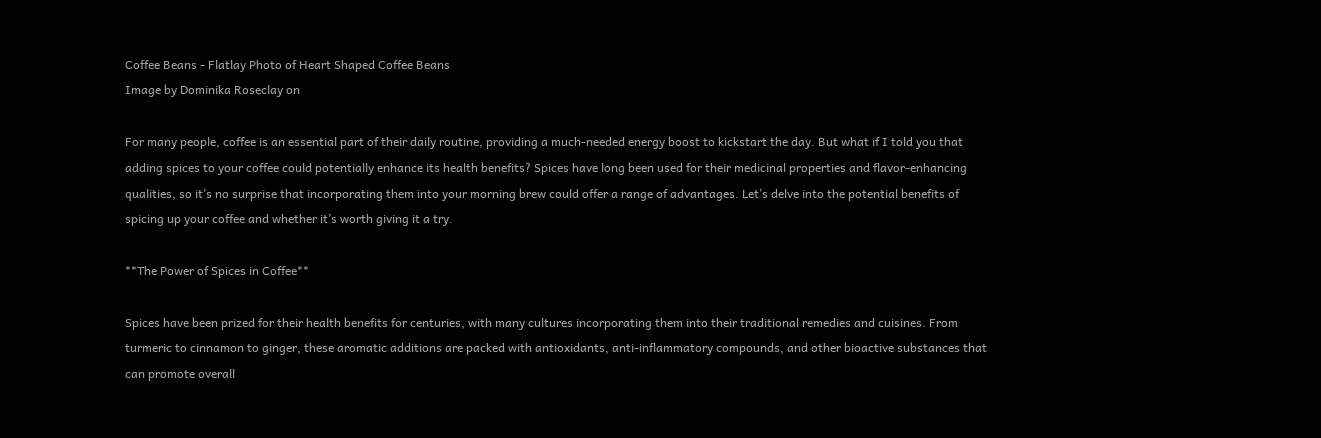Coffee Beans - Flatlay Photo of Heart Shaped Coffee Beans
Image by Dominika Roseclay on

For many people, coffee is an essential part of their daily routine, providing a much-needed energy boost to kickstart the day. But what if I told you that adding spices to your coffee could potentially enhance its health benefits? Spices have long been used for their medicinal properties and flavor-enhancing qualities, so it’s no surprise that incorporating them into your morning brew could offer a range of advantages. Let’s delve into the potential benefits of spicing up your coffee and whether it’s worth giving it a try.

**The Power of Spices in Coffee**

Spices have been prized for their health benefits for centuries, with many cultures incorporating them into their traditional remedies and cuisines. From turmeric to cinnamon to ginger, these aromatic additions are packed with antioxidants, anti-inflammatory compounds, and other bioactive substances that can promote overall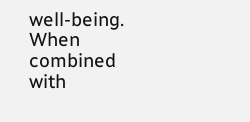well-being. When combined with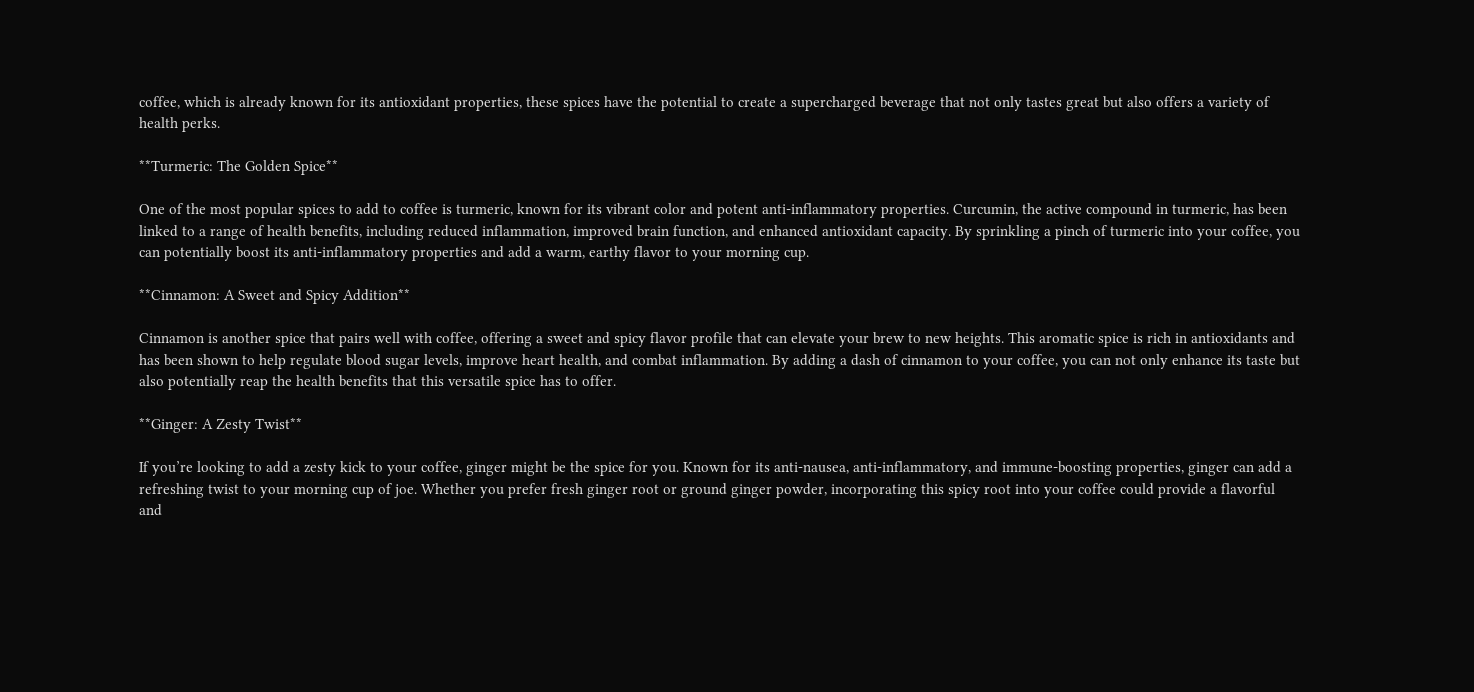coffee, which is already known for its antioxidant properties, these spices have the potential to create a supercharged beverage that not only tastes great but also offers a variety of health perks.

**Turmeric: The Golden Spice**

One of the most popular spices to add to coffee is turmeric, known for its vibrant color and potent anti-inflammatory properties. Curcumin, the active compound in turmeric, has been linked to a range of health benefits, including reduced inflammation, improved brain function, and enhanced antioxidant capacity. By sprinkling a pinch of turmeric into your coffee, you can potentially boost its anti-inflammatory properties and add a warm, earthy flavor to your morning cup.

**Cinnamon: A Sweet and Spicy Addition**

Cinnamon is another spice that pairs well with coffee, offering a sweet and spicy flavor profile that can elevate your brew to new heights. This aromatic spice is rich in antioxidants and has been shown to help regulate blood sugar levels, improve heart health, and combat inflammation. By adding a dash of cinnamon to your coffee, you can not only enhance its taste but also potentially reap the health benefits that this versatile spice has to offer.

**Ginger: A Zesty Twist**

If you’re looking to add a zesty kick to your coffee, ginger might be the spice for you. Known for its anti-nausea, anti-inflammatory, and immune-boosting properties, ginger can add a refreshing twist to your morning cup of joe. Whether you prefer fresh ginger root or ground ginger powder, incorporating this spicy root into your coffee could provide a flavorful and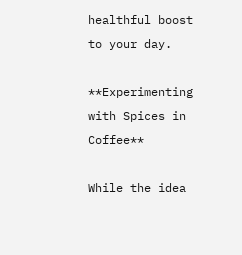healthful boost to your day.

**Experimenting with Spices in Coffee**

While the idea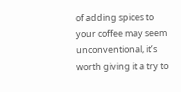of adding spices to your coffee may seem unconventional, it’s worth giving it a try to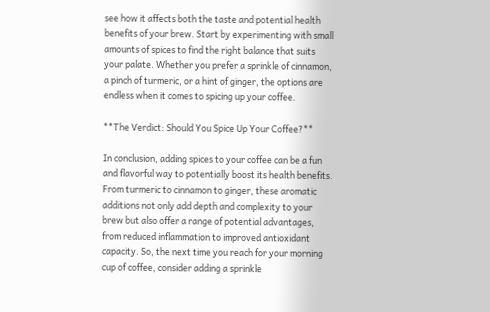see how it affects both the taste and potential health benefits of your brew. Start by experimenting with small amounts of spices to find the right balance that suits your palate. Whether you prefer a sprinkle of cinnamon, a pinch of turmeric, or a hint of ginger, the options are endless when it comes to spicing up your coffee.

**The Verdict: Should You Spice Up Your Coffee?**

In conclusion, adding spices to your coffee can be a fun and flavorful way to potentially boost its health benefits. From turmeric to cinnamon to ginger, these aromatic additions not only add depth and complexity to your brew but also offer a range of potential advantages, from reduced inflammation to improved antioxidant capacity. So, the next time you reach for your morning cup of coffee, consider adding a sprinkle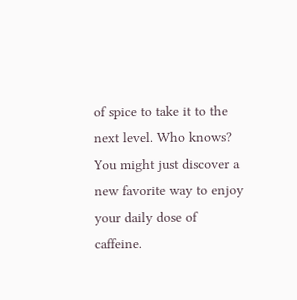of spice to take it to the next level. Who knows? You might just discover a new favorite way to enjoy your daily dose of caffeine.